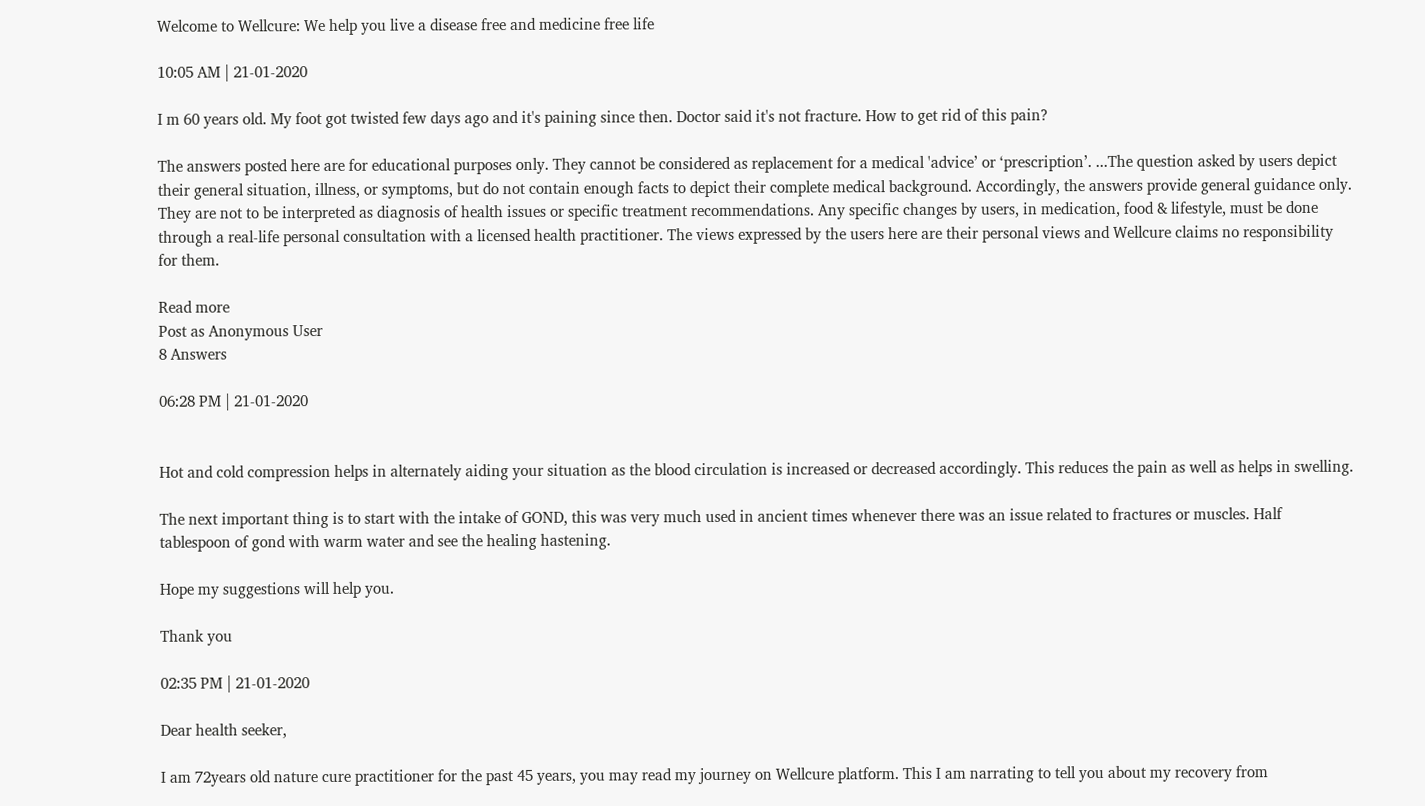Welcome to Wellcure: We help you live a disease free and medicine free life

10:05 AM | 21-01-2020

I m 60 years old. My foot got twisted few days ago and it's paining since then. Doctor said it's not fracture. How to get rid of this pain?

The answers posted here are for educational purposes only. They cannot be considered as replacement for a medical 'advice’ or ‘prescription’. ...The question asked by users depict their general situation, illness, or symptoms, but do not contain enough facts to depict their complete medical background. Accordingly, the answers provide general guidance only. They are not to be interpreted as diagnosis of health issues or specific treatment recommendations. Any specific changes by users, in medication, food & lifestyle, must be done through a real-life personal consultation with a licensed health practitioner. The views expressed by the users here are their personal views and Wellcure claims no responsibility for them.

Read more
Post as Anonymous User
8 Answers

06:28 PM | 21-01-2020


Hot and cold compression helps in alternately aiding your situation as the blood circulation is increased or decreased accordingly. This reduces the pain as well as helps in swelling.

The next important thing is to start with the intake of GOND, this was very much used in ancient times whenever there was an issue related to fractures or muscles. Half tablespoon of gond with warm water and see the healing hastening.

Hope my suggestions will help you.

Thank you

02:35 PM | 21-01-2020

Dear health seeker,

I am 72years old nature cure practitioner for the past 45 years, you may read my journey on Wellcure platform. This I am narrating to tell you about my recovery from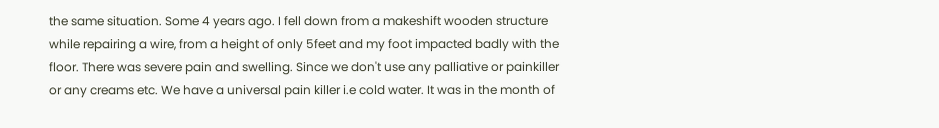the same situation. Some 4 years ago. I fell down from a makeshift wooden structure while repairing a wire, from a height of only 5feet and my foot impacted badly with the floor. There was severe pain and swelling. Since we don't use any palliative or painkiller or any creams etc. We have a universal pain killer i.e cold water. It was in the month of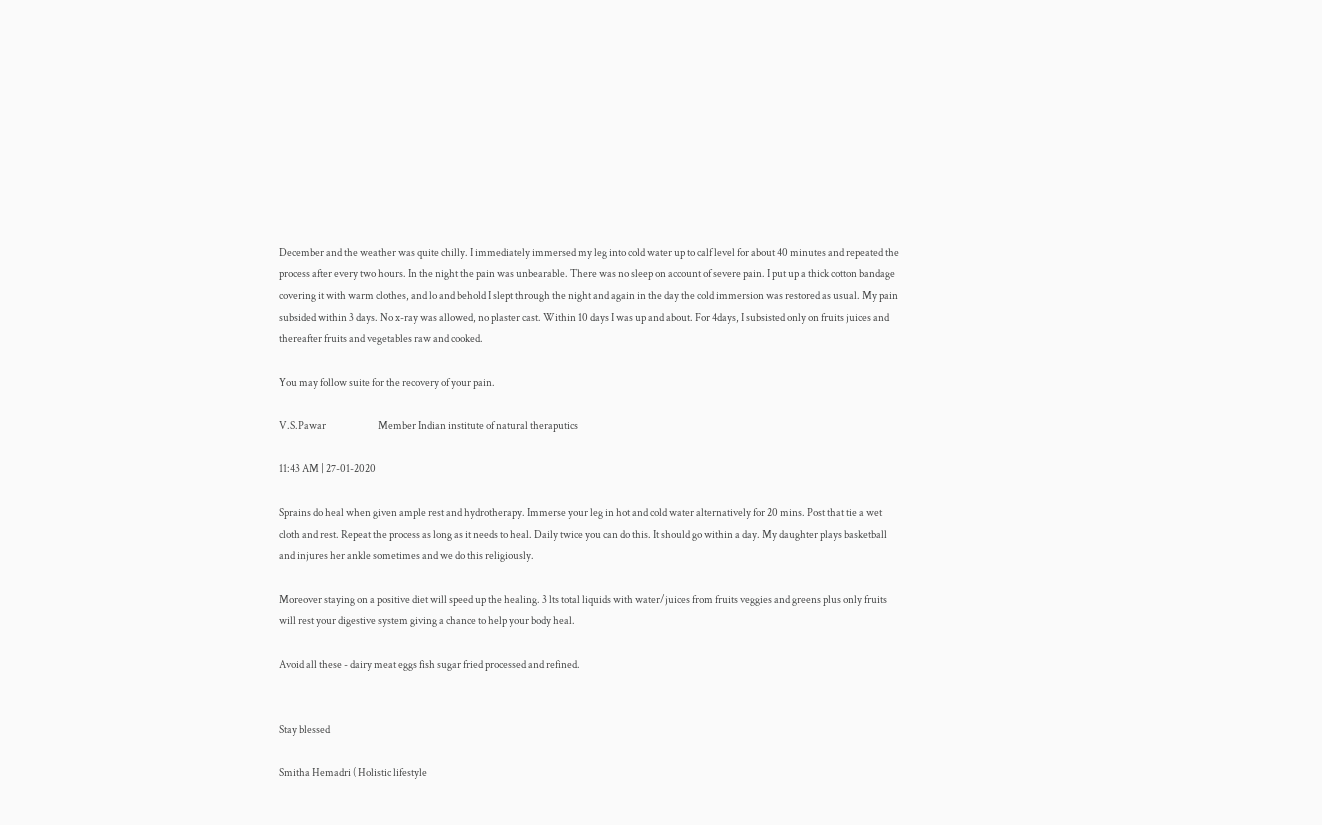December and the weather was quite chilly. I immediately immersed my leg into cold water up to calf level for about 40 minutes and repeated the process after every two hours. In the night the pain was unbearable. There was no sleep on account of severe pain. I put up a thick cotton bandage covering it with warm clothes, and lo and behold I slept through the night and again in the day the cold immersion was restored as usual. My pain subsided within 3 days. No x-ray was allowed, no plaster cast. Within 10 days I was up and about. For 4days, I subsisted only on fruits juices and thereafter fruits and vegetables raw and cooked.

You may follow suite for the recovery of your pain.

V.S.Pawar                          Member Indian institute of natural theraputics

11:43 AM | 27-01-2020

Sprains do heal when given ample rest and hydrotherapy. Immerse your leg in hot and cold water alternatively for 20 mins. Post that tie a wet cloth and rest. Repeat the process as long as it needs to heal. Daily twice you can do this. It should go within a day. My daughter plays basketball and injures her ankle sometimes and we do this religiously.

Moreover staying on a positive diet will speed up the healing. 3 lts total liquids with water/juices from fruits veggies and greens plus only fruits will rest your digestive system giving a chance to help your body heal.

Avoid all these - dairy meat eggs fish sugar fried processed and refined.


Stay blessed

Smitha Hemadri ( Holistic lifestyle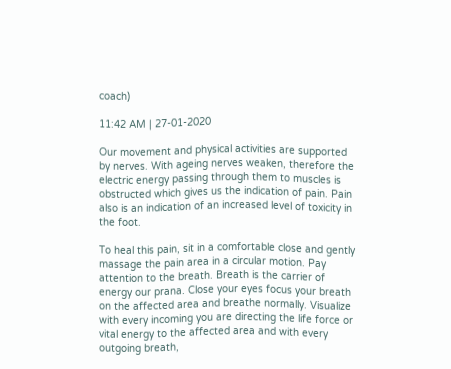coach)

11:42 AM | 27-01-2020

Our movement and physical activities are supported by nerves. With ageing nerves weaken, therefore the electric energy passing through them to muscles is obstructed which gives us the indication of pain. Pain also is an indication of an increased level of toxicity in the foot.

To heal this pain, sit in a comfortable close and gently massage the pain area in a circular motion. Pay attention to the breath. Breath is the carrier of energy our prana. Close your eyes focus your breath on the affected area and breathe normally. Visualize with every incoming you are directing the life force or vital energy to the affected area and with every outgoing breath,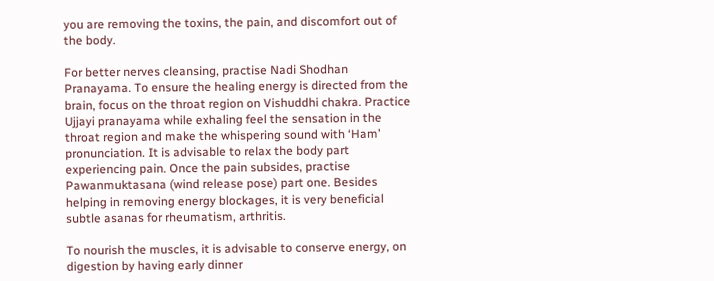you are removing the toxins, the pain, and discomfort out of the body.

For better nerves cleansing, practise Nadi Shodhan Pranayama. To ensure the healing energy is directed from the brain, focus on the throat region on Vishuddhi chakra. Practice Ujjayi pranayama while exhaling feel the sensation in the throat region and make the whispering sound with ‘Ham’ pronunciation. It is advisable to relax the body part experiencing pain. Once the pain subsides, practise Pawanmuktasana (wind release pose) part one. Besides helping in removing energy blockages, it is very beneficial subtle asanas for rheumatism, arthritis.

To nourish the muscles, it is advisable to conserve energy, on digestion by having early dinner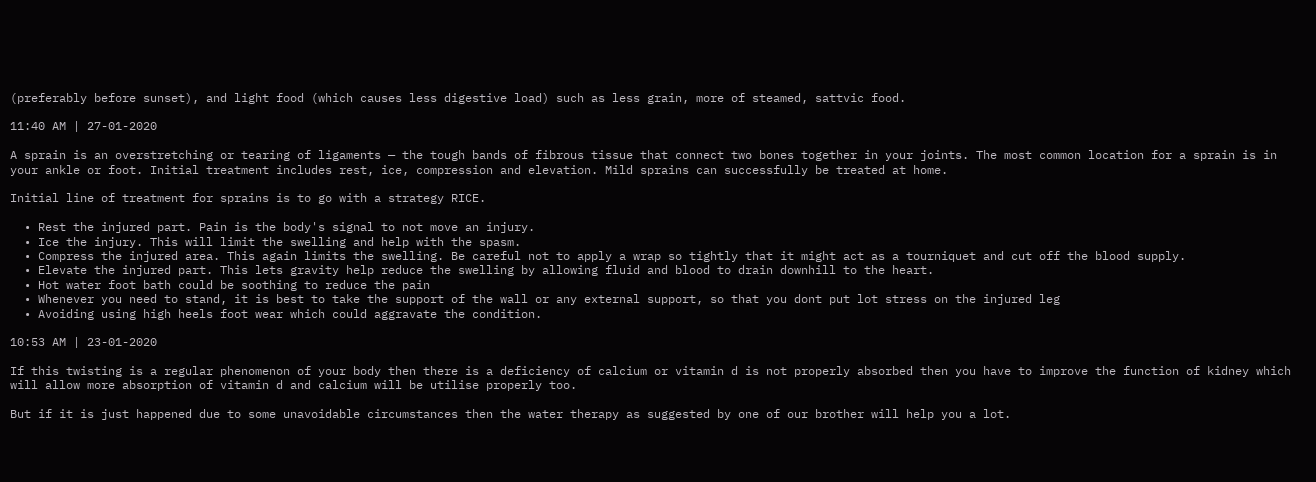(preferably before sunset), and light food (which causes less digestive load) such as less grain, more of steamed, sattvic food.

11:40 AM | 27-01-2020

A sprain is an overstretching or tearing of ligaments — the tough bands of fibrous tissue that connect two bones together in your joints. The most common location for a sprain is in your ankle or foot. Initial treatment includes rest, ice, compression and elevation. Mild sprains can successfully be treated at home.

Initial line of treatment for sprains is to go with a strategy RICE.

  • Rest the injured part. Pain is the body's signal to not move an injury.
  • Ice the injury. This will limit the swelling and help with the spasm.
  • Compress the injured area. This again limits the swelling. Be careful not to apply a wrap so tightly that it might act as a tourniquet and cut off the blood supply.
  • Elevate the injured part. This lets gravity help reduce the swelling by allowing fluid and blood to drain downhill to the heart.
  • Hot water foot bath could be soothing to reduce the pain
  • Whenever you need to stand, it is best to take the support of the wall or any external support, so that you dont put lot stress on the injured leg
  • Avoiding using high heels foot wear which could aggravate the condition.

10:53 AM | 23-01-2020

If this twisting is a regular phenomenon of your body then there is a deficiency of calcium or vitamin d is not properly absorbed then you have to improve the function of kidney which will allow more absorption of vitamin d and calcium will be utilise properly too.

But if it is just happened due to some unavoidable circumstances then the water therapy as suggested by one of our brother will help you a lot.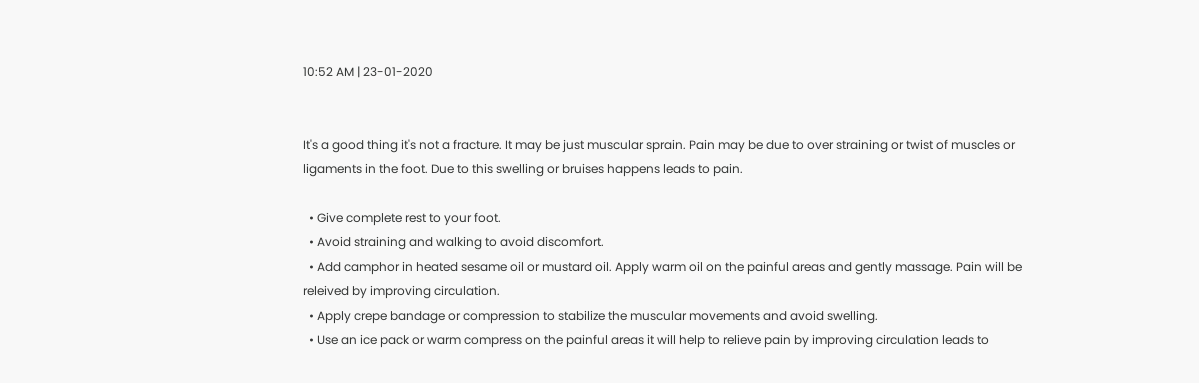10:52 AM | 23-01-2020


It's a good thing it's not a fracture. It may be just muscular sprain. Pain may be due to over straining or twist of muscles or ligaments in the foot. Due to this swelling or bruises happens leads to pain.

  • Give complete rest to your foot.
  • Avoid straining and walking to avoid discomfort.
  • Add camphor in heated sesame oil or mustard oil. Apply warm oil on the painful areas and gently massage. Pain will be releived by improving circulation.
  • Apply crepe bandage or compression to stabilize the muscular movements and avoid swelling.
  • Use an ice pack or warm compress on the painful areas it will help to relieve pain by improving circulation leads to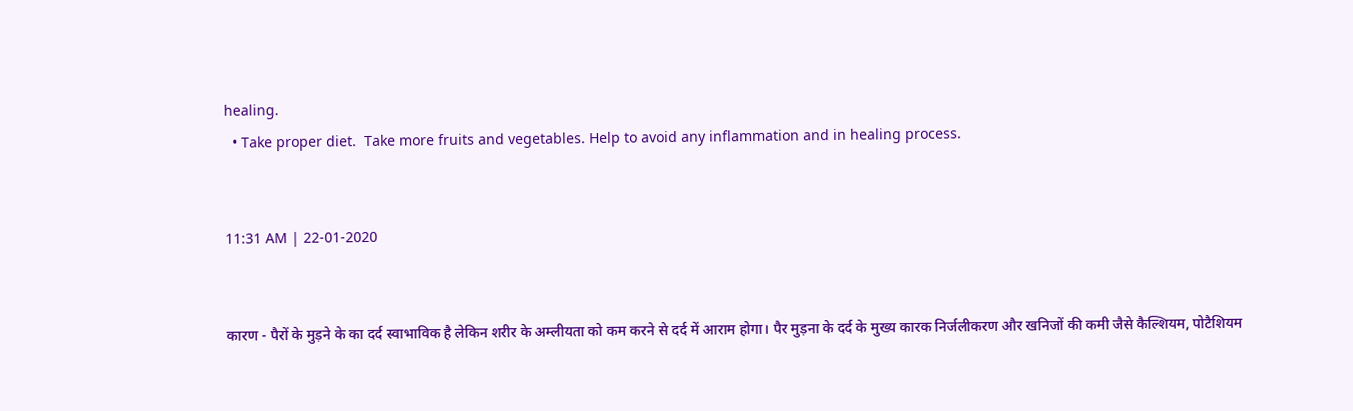healing.
  • Take proper diet.  Take more fruits and vegetables. Help to avoid any inflammation and in healing process.


11:31 AM | 22-01-2020


कारण - पैरों के मुड़ने के का दर्द स्वाभाविक है लेकिन शरीर के अम्लीयता को कम करने से दर्द में आराम होगा। पैर मुड़ना के दर्द के मुख्य कारक निर्जलीकरण और खनिजों की कमी जैसे कैल्शियम, पोटैशियम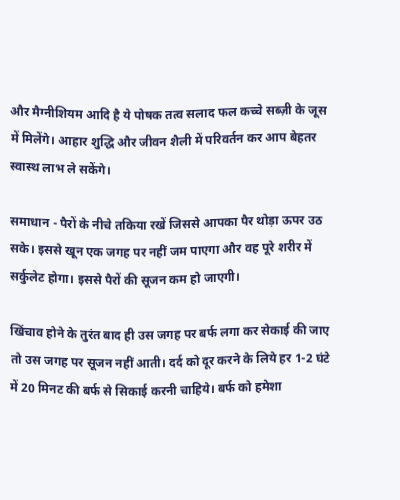और मैग्नीशियम आदि है ये पोषक तत्व सलाद फल कच्चे सब्ज़ी के जूस में मिलेंगे। आहार शुद्धि और जीवन शैली में परिवर्तन कर आप बेहतर स्वास्थ लाभ ले सकेंगे।

समाधान - पैरों के नीचे तकिया रखें जिससे आपका पैर थोड़ा ऊपर उठ सके। इससे खून एक जगह पर नहीं जम पाएगा और वह पूरे शरीर में सर्कुलेट होगा। इससे पैरों की सूजन कम हो जाएगी।

खिंचाव होने के तुरंत बाद ही उस जगह पर बर्फ लगा कर सेकाई की जाए तो उस जगह पर सूजन नहीं आती। दर्द को दूर करने के लिये हर 1-2 घंटे में 20 मिनट की बर्फ से सिकाई करनी चाहिये। बर्फ को हमेशा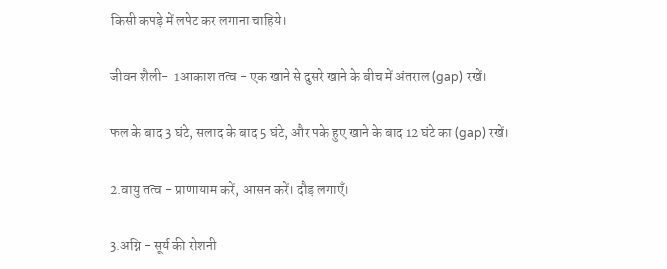किसी कपड़े में लपेट कर लगाना चाहिये।

जीवन शैली-  1आकाश तत्व - एक खाने से दुसरे खाने के बीच में अंतराल (gap) रखें।

फल के बाद 3 घंटे, सलाद के बाद 5 घंटे, और पके हुए खाने के बाद 12 घंटे का (gap) रखें।

2.वायु तत्व - प्राणायाम करें, आसन करें। दौड़ लगाएँ।

3.अग्नि - सूर्य की रोशनी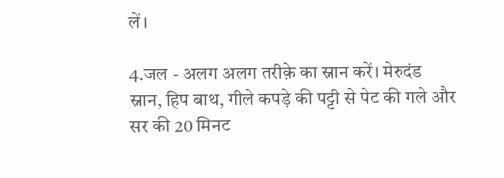लें।

4.जल - अलग अलग तरीक़े का स्नान करें। मेरुदंड स्नान, हिप बाथ, गीले कपड़े की पट्टी से पेट की गले और सर की 20 मिनट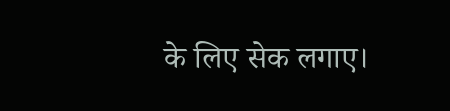के लिए सेक लगाए।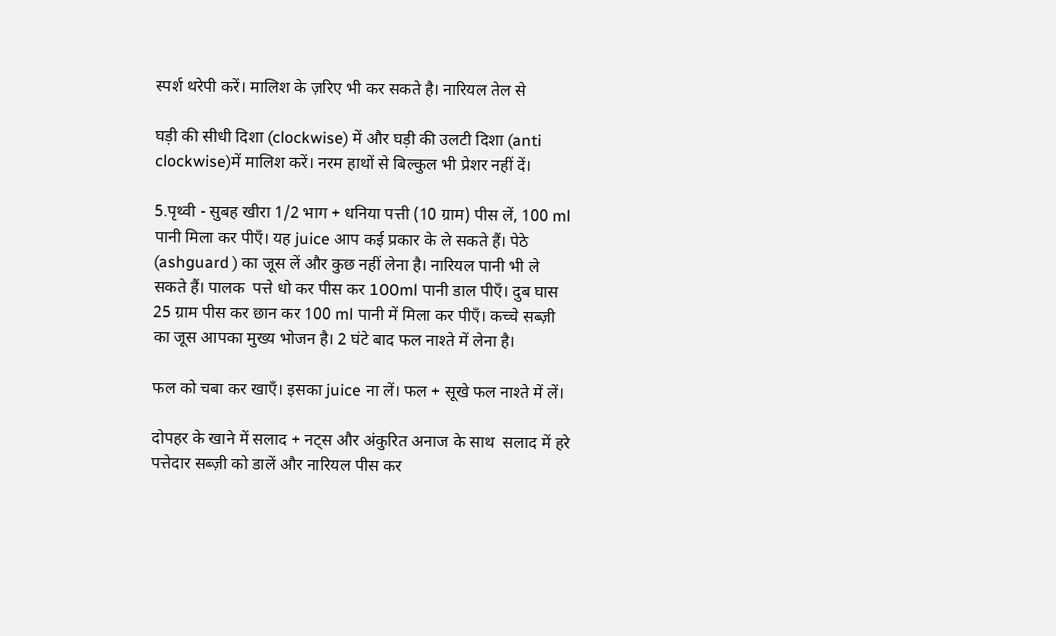स्पर्श थरेपी करें। मालिश के ज़रिए भी कर सकते है। नारियल तेल से

घड़ी की सीधी दिशा (clockwise) में और घड़ी की उलटी दिशा (anti clockwise)में मालिश करें। नरम हाथों से बिल्कुल भी प्रेशर नहीं दें।

5.पृथ्वी - सुबह खीरा 1/2 भाग + धनिया पत्ती (10 ग्राम) पीस लें, 100 ml पानी मिला कर पीएँ। यह juice आप कई प्रकार के ले सकते हैं। पेठे (ashguard ) का जूस लें और कुछ नहीं लेना है। नारियल पानी भी ले सकते हैं। पालक  पत्ते धो कर पीस कर 100ml पानी डाल पीएँ। दुब घास 25 ग्राम पीस कर छान कर 100 ml पानी में मिला कर पीएँ। कच्चे सब्ज़ी का जूस आपका मुख्य भोजन है। 2 घंटे बाद फल नाश्ते में लेना है।

फल को चबा कर खाएँ। इसका juice ना लें। फल + सूखे फल नाश्ते में लें।

दोपहर के खाने में सलाद + नट्स और अंकुरित अनाज के साथ  सलाद में हरे पत्तेदार सब्ज़ी को डालें और नारियल पीस कर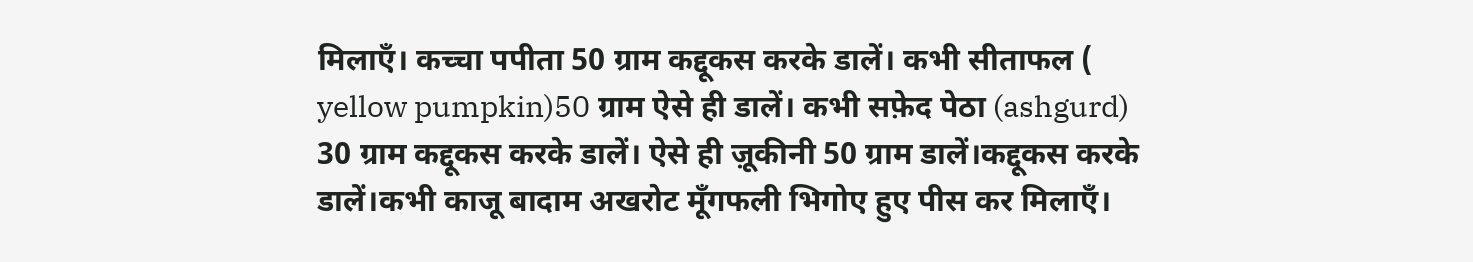मिलाएँ। कच्चा पपीता 50 ग्राम कद्दूकस करके डालें। कभी सीताफल ( yellow pumpkin)50 ग्राम ऐसे ही डालें। कभी सफ़ेद पेठा (ashgurd) 30 ग्राम कद्दूकस करके डालें। ऐसे ही ज़ूकीनी 50 ग्राम डालें।कद्दूकस करके डालें।कभी काजू बादाम अखरोट मूँगफली भिगोए हुए पीस कर मिलाएँ।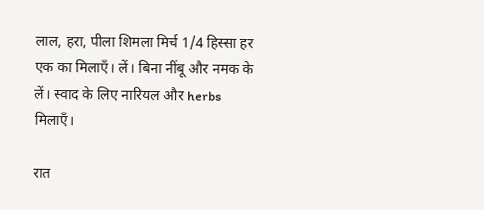लाल, हरा, पीला शिमला मिर्च 1/4 हिस्सा हर एक का मिलाएँ। लें। बिना नींबू और नमक के लें। स्वाद के लिए नारियल और herbs मिलाएँ।

रात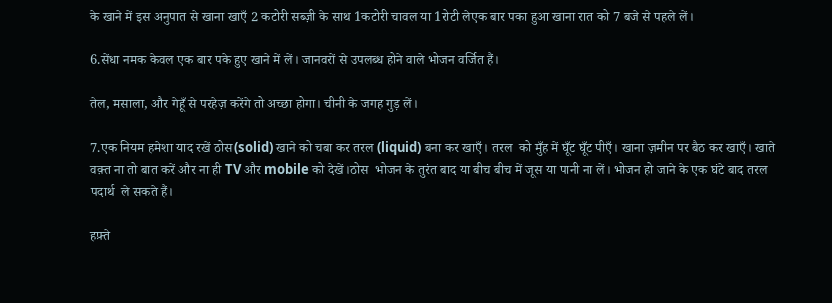के खाने में इस अनुपात से खाना खाएँ 2 कटोरी सब्ज़ी के साथ 1कटोरी चावल या 1रोटी लेएक बार पका हुआ खाना रात को 7 बजे से पहले लें।

6.सेंधा नमक केवल एक बार पके हुए खाने में लें। जानवरों से उपलब्ध होने वाले भोजन वर्जित हैं।

तेल, मसाला, और गेहूँ से परहेज़ करेंगे तो अच्छा होगा। चीनी के जगह गुड़ लें।

7.एक नियम हमेशा याद रखें ठोस(solid) खाने को चबा कर तरल (liquid) बना कर खाएँ। तरल  को मुँह में घूँट घूँट पीएँ। खाना ज़मीन पर बैठ कर खाएँ। खाते वक़्त ना तो बात करें और ना ही TV और mobile को देखें।ठोस  भोजन के तुरंत बाद या बीच बीच में जूस या पानी ना लें। भोजन हो जाने के एक घंटे बाद तरल पदार्थ  ले सकते हैं।

हफ़्ते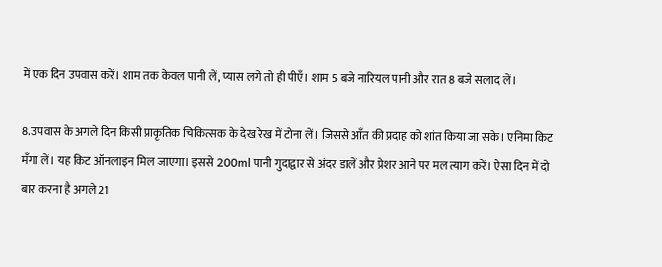में एक दिन उपवास करें। शाम तक केवल पानी लें, प्यास लगे तो ही पीएँ। शाम 5 बजे नारियल पानी और रात 8 बजे सलाद लें।

8.उपवास के अगले दिन किसी प्राकृतिक चिकित्सक के देख रेख में टोना लें। जिससे आँत की प्रदाह को शांत किया जा सके। एनिमा किट मँगा लें। यह किट ऑनलाइन मिल जाएगा। इससे 200ml पानी गुदाद्वार से अंदर डालें और प्रेशर आने पर मल त्याग करें। ऐसा दिन में दो बार करना है अगले 21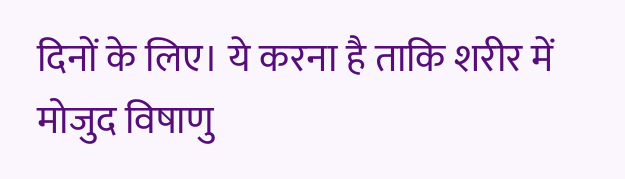दिनों के लिए। ये करना है ताकि शरीर में मोजुद विषाणु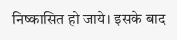निष्कासित हो जाये। इसके बाद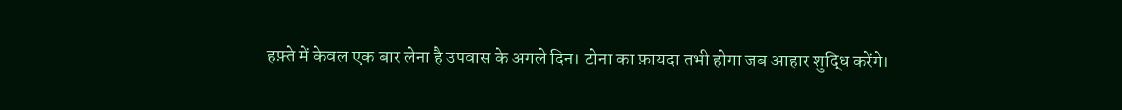हफ़्ते में केवल एक बार लेना है उपवास के अगले दिन। टोना का फ़ायदा तभी होगा जब आहार शुद्धि करेंगे।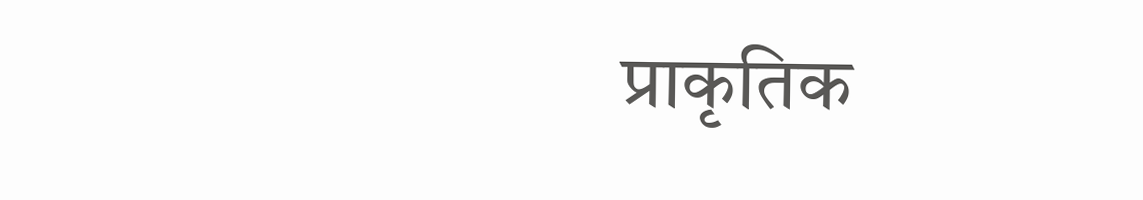प्राकृतिक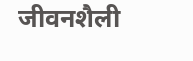जीवनशैली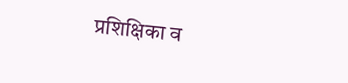प्रशिक्षिका व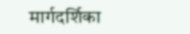मार्गदर्शिका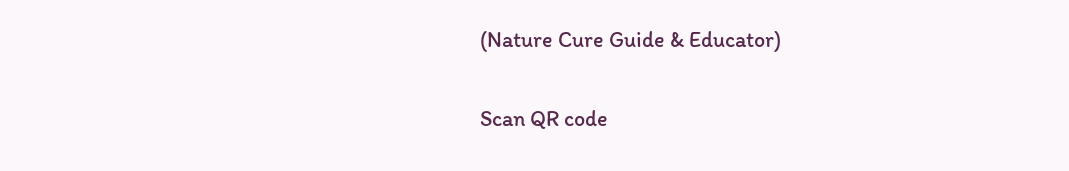(Nature Cure Guide & Educator)


Scan QR code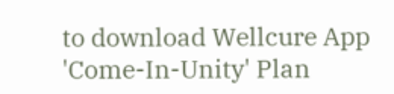to download Wellcure App
'Come-In-Unity' Plan